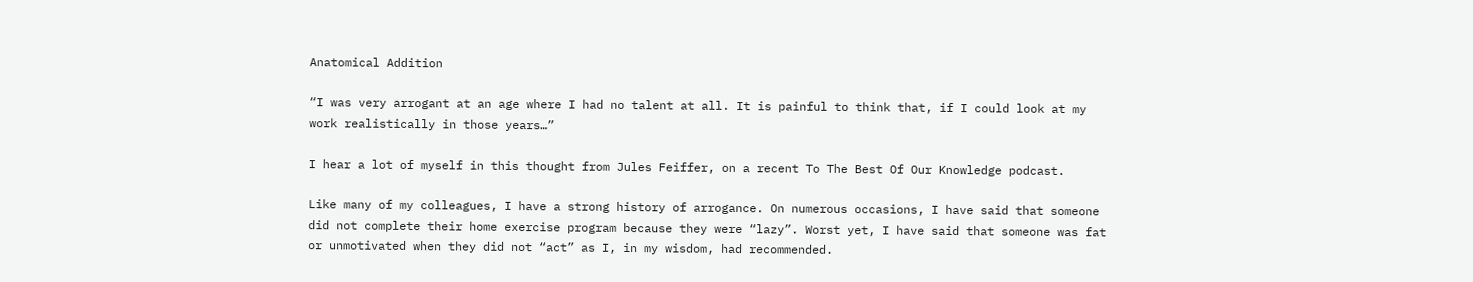Anatomical Addition

“I was very arrogant at an age where I had no talent at all. It is painful to think that, if I could look at my work realistically in those years…”

I hear a lot of myself in this thought from Jules Feiffer, on a recent To The Best Of Our Knowledge podcast.

Like many of my colleagues, I have a strong history of arrogance. On numerous occasions, I have said that someone did not complete their home exercise program because they were “lazy”. Worst yet, I have said that someone was fat or unmotivated when they did not “act” as I, in my wisdom, had recommended.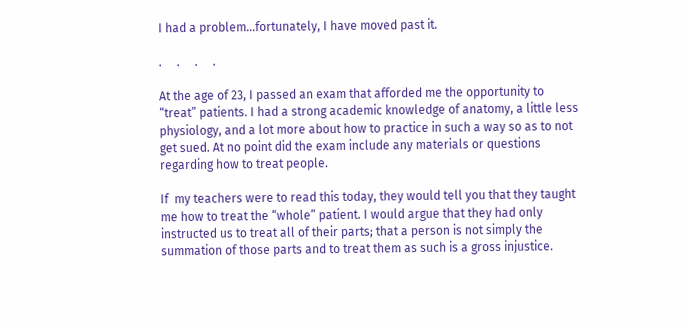I had a problem…fortunately, I have moved past it.

.     .     .     .

At the age of 23, I passed an exam that afforded me the opportunity to “treat” patients. I had a strong academic knowledge of anatomy, a little less physiology, and a lot more about how to practice in such a way so as to not get sued. At no point did the exam include any materials or questions regarding how to treat people.

If  my teachers were to read this today, they would tell you that they taught me how to treat the “whole” patient. I would argue that they had only instructed us to treat all of their parts; that a person is not simply the summation of those parts and to treat them as such is a gross injustice.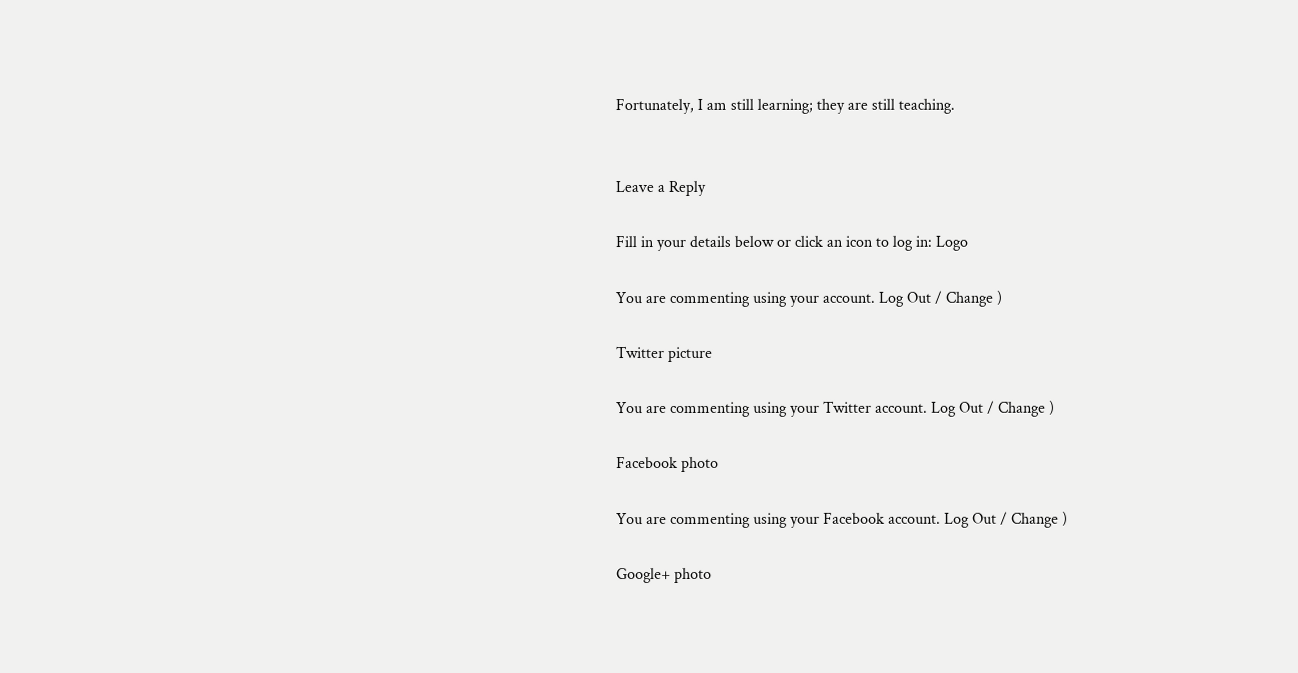Fortunately, I am still learning; they are still teaching.


Leave a Reply

Fill in your details below or click an icon to log in: Logo

You are commenting using your account. Log Out / Change )

Twitter picture

You are commenting using your Twitter account. Log Out / Change )

Facebook photo

You are commenting using your Facebook account. Log Out / Change )

Google+ photo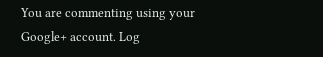You are commenting using your Google+ account. Log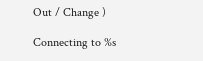Out / Change )

Connecting to %s